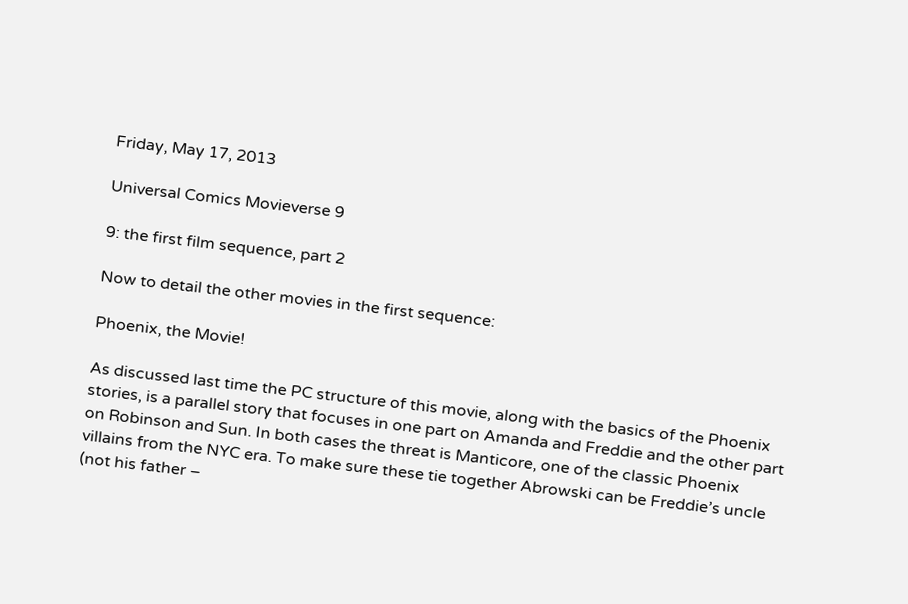Friday, May 17, 2013

Universal Comics Movieverse 9

9: the first film sequence, part 2

Now to detail the other movies in the first sequence:

Phoenix, the Movie!

As discussed last time the PC structure of this movie, along with the basics of the Phoenix stories, is a parallel story that focuses in one part on Amanda and Freddie and the other part on Robinson and Sun. In both cases the threat is Manticore, one of the classic Phoenix villains from the NYC era. To make sure these tie together Abrowski can be Freddie’s uncle (not his father –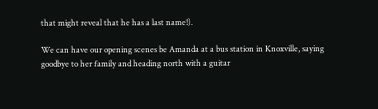that might reveal that he has a last name!).

We can have our opening scenes be Amanda at a bus station in Knoxville, saying goodbye to her family and heading north with a guitar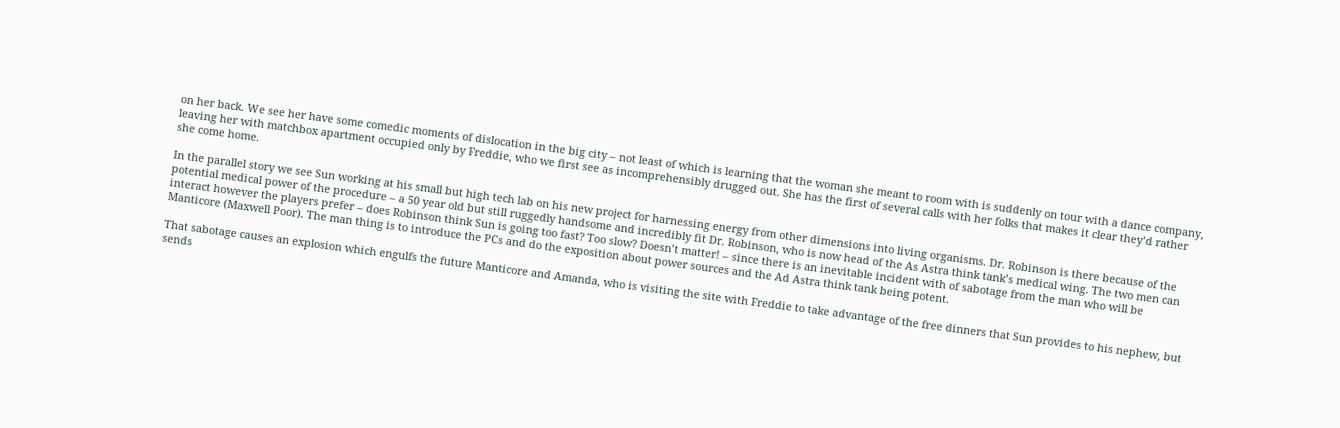on her back. We see her have some comedic moments of dislocation in the big city – not least of which is learning that the woman she meant to room with is suddenly on tour with a dance company, leaving her with matchbox apartment occupied only by Freddie, who we first see as incomprehensibly drugged out. She has the first of several calls with her folks that makes it clear they’d rather she come home.

In the parallel story we see Sun working at his small but high tech lab on his new project for harnessing energy from other dimensions into living organisms. Dr. Robinson is there because of the potential medical power of the procedure – a 50 year old but still ruggedly handsome and incredibly fit Dr. Robinson, who is now head of the As Astra think tank’s medical wing. The two men can interact however the players prefer – does Robinson think Sun is going too fast? Too slow? Doesn’t matter! – since there is an inevitable incident with of sabotage from the man who will be Manticore (Maxwell Poor). The man thing is to introduce the PCs and do the exposition about power sources and the Ad Astra think tank being potent.

That sabotage causes an explosion which engulfs the future Manticore and Amanda, who is visiting the site with Freddie to take advantage of the free dinners that Sun provides to his nephew, but sends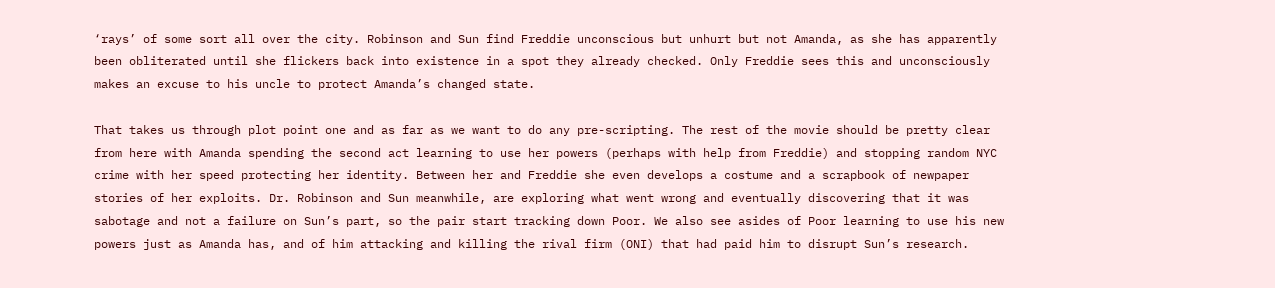‘rays’ of some sort all over the city. Robinson and Sun find Freddie unconscious but unhurt but not Amanda, as she has apparently been obliterated until she flickers back into existence in a spot they already checked. Only Freddie sees this and unconsciously makes an excuse to his uncle to protect Amanda’s changed state.

That takes us through plot point one and as far as we want to do any pre-scripting. The rest of the movie should be pretty clear from here with Amanda spending the second act learning to use her powers (perhaps with help from Freddie) and stopping random NYC crime with her speed protecting her identity. Between her and Freddie she even develops a costume and a scrapbook of newpaper stories of her exploits. Dr. Robinson and Sun meanwhile, are exploring what went wrong and eventually discovering that it was sabotage and not a failure on Sun’s part, so the pair start tracking down Poor. We also see asides of Poor learning to use his new powers just as Amanda has, and of him attacking and killing the rival firm (ONI) that had paid him to disrupt Sun’s research.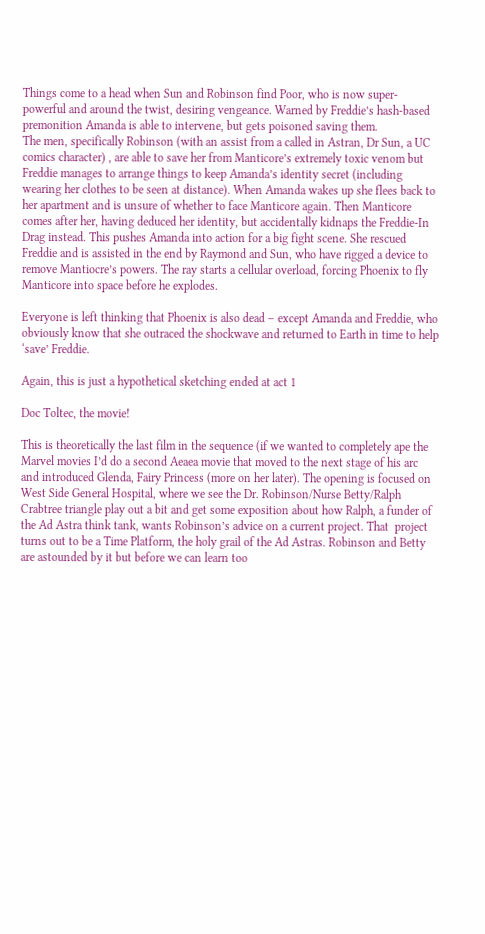Things come to a head when Sun and Robinson find Poor, who is now super-powerful and around the twist, desiring vengeance. Warned by Freddie’s hash-based premonition Amanda is able to intervene, but gets poisoned saving them.
The men, specifically Robinson (with an assist from a called in Astran, Dr Sun, a UC comics character) , are able to save her from Manticore’s extremely toxic venom but Freddie manages to arrange things to keep Amanda’s identity secret (including wearing her clothes to be seen at distance). When Amanda wakes up she flees back to her apartment and is unsure of whether to face Manticore again. Then Manticore comes after her, having deduced her identity, but accidentally kidnaps the Freddie-In Drag instead. This pushes Amanda into action for a big fight scene. She rescued Freddie and is assisted in the end by Raymond and Sun, who have rigged a device to remove Mantiocre’s powers. The ray starts a cellular overload, forcing Phoenix to fly Manticore into space before he explodes.

Everyone is left thinking that Phoenix is also dead – except Amanda and Freddie, who obviously know that she outraced the shockwave and returned to Earth in time to help ‘save’ Freddie.

Again, this is just a hypothetical sketching ended at act 1

Doc Toltec, the movie!

This is theoretically the last film in the sequence (if we wanted to completely ape the Marvel movies I’d do a second Aeaea movie that moved to the next stage of his arc and introduced Glenda, Fairy Princess (more on her later). The opening is focused on West Side General Hospital, where we see the Dr. Robinson/Nurse Betty/Ralph Crabtree triangle play out a bit and get some exposition about how Ralph, a funder of the Ad Astra think tank, wants Robinson’s advice on a current project. That  project turns out to be a Time Platform, the holy grail of the Ad Astras. Robinson and Betty are astounded by it but before we can learn too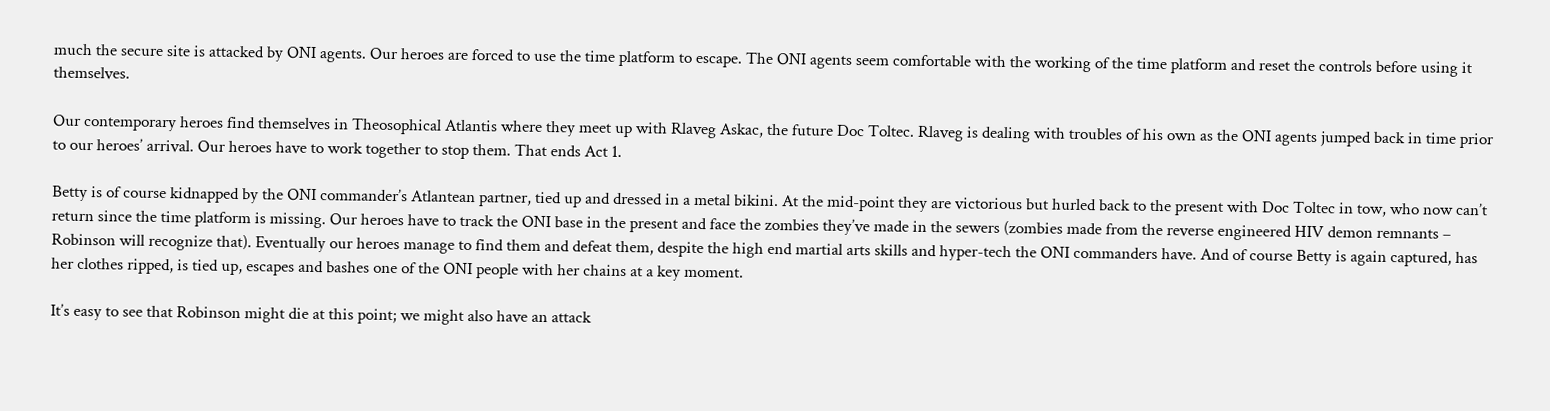much the secure site is attacked by ONI agents. Our heroes are forced to use the time platform to escape. The ONI agents seem comfortable with the working of the time platform and reset the controls before using it themselves.

Our contemporary heroes find themselves in Theosophical Atlantis where they meet up with Rlaveg Askac, the future Doc Toltec. Rlaveg is dealing with troubles of his own as the ONI agents jumped back in time prior to our heroes’ arrival. Our heroes have to work together to stop them. That ends Act 1.

Betty is of course kidnapped by the ONI commander’s Atlantean partner, tied up and dressed in a metal bikini. At the mid-point they are victorious but hurled back to the present with Doc Toltec in tow, who now can’t return since the time platform is missing. Our heroes have to track the ONI base in the present and face the zombies they’ve made in the sewers (zombies made from the reverse engineered HIV demon remnants – Robinson will recognize that). Eventually our heroes manage to find them and defeat them, despite the high end martial arts skills and hyper-tech the ONI commanders have. And of course Betty is again captured, has her clothes ripped, is tied up, escapes and bashes one of the ONI people with her chains at a key moment.

It’s easy to see that Robinson might die at this point; we might also have an attack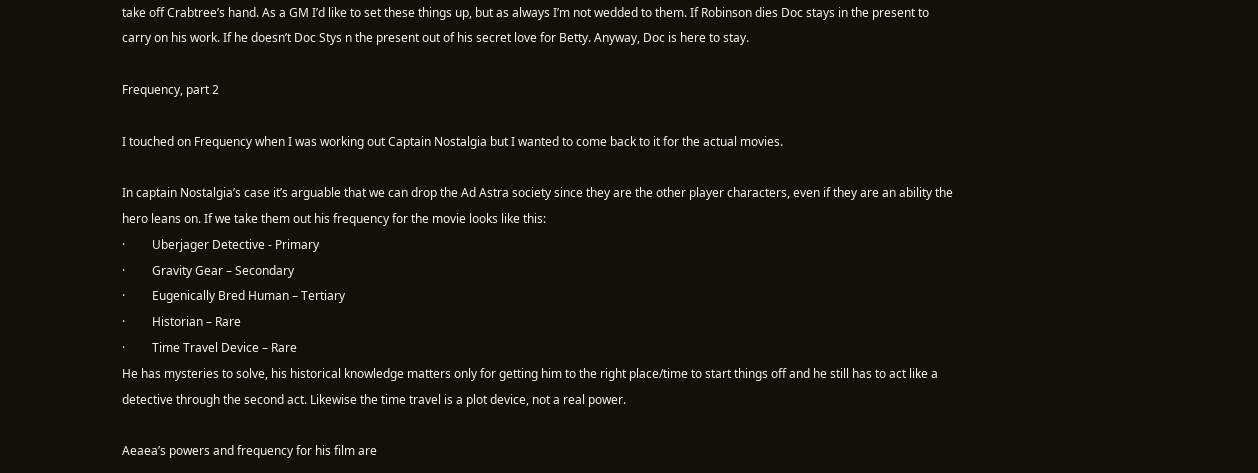take off Crabtree’s hand. As a GM I’d like to set these things up, but as always I’m not wedded to them. If Robinson dies Doc stays in the present to carry on his work. If he doesn’t Doc Stys n the present out of his secret love for Betty. Anyway, Doc is here to stay.

Frequency, part 2

I touched on Frequency when I was working out Captain Nostalgia but I wanted to come back to it for the actual movies.

In captain Nostalgia’s case it’s arguable that we can drop the Ad Astra society since they are the other player characters, even if they are an ability the hero leans on. If we take them out his frequency for the movie looks like this:
·         Uberjager Detective - Primary
·         Gravity Gear – Secondary
·         Eugenically Bred Human – Tertiary
·         Historian – Rare
·         Time Travel Device – Rare
He has mysteries to solve, his historical knowledge matters only for getting him to the right place/time to start things off and he still has to act like a detective through the second act. Likewise the time travel is a plot device, not a real power.

Aeaea’s powers and frequency for his film are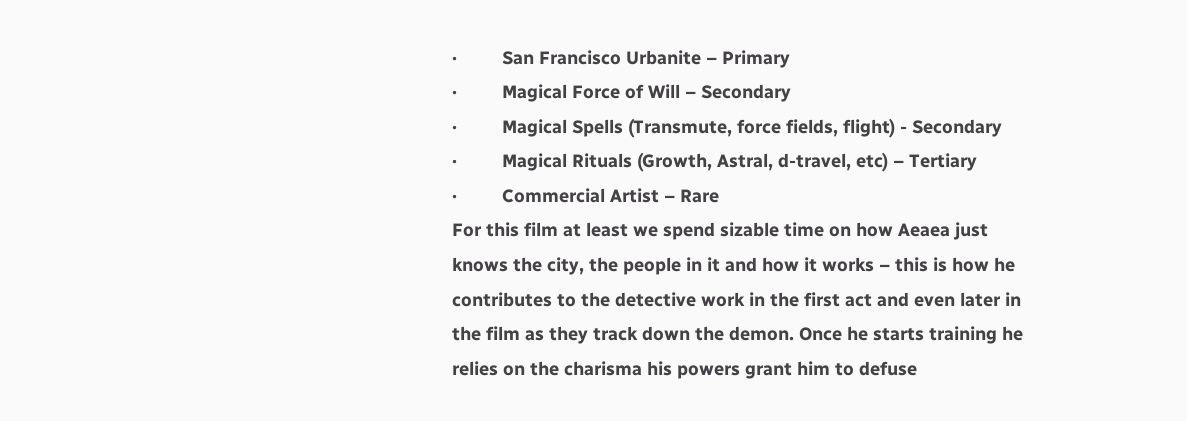·         San Francisco Urbanite – Primary
·         Magical Force of Will – Secondary
·         Magical Spells (Transmute, force fields, flight) - Secondary
·         Magical Rituals (Growth, Astral, d-travel, etc) – Tertiary
·         Commercial Artist – Rare
For this film at least we spend sizable time on how Aeaea just knows the city, the people in it and how it works – this is how he contributes to the detective work in the first act and even later in the film as they track down the demon. Once he starts training he relies on the charisma his powers grant him to defuse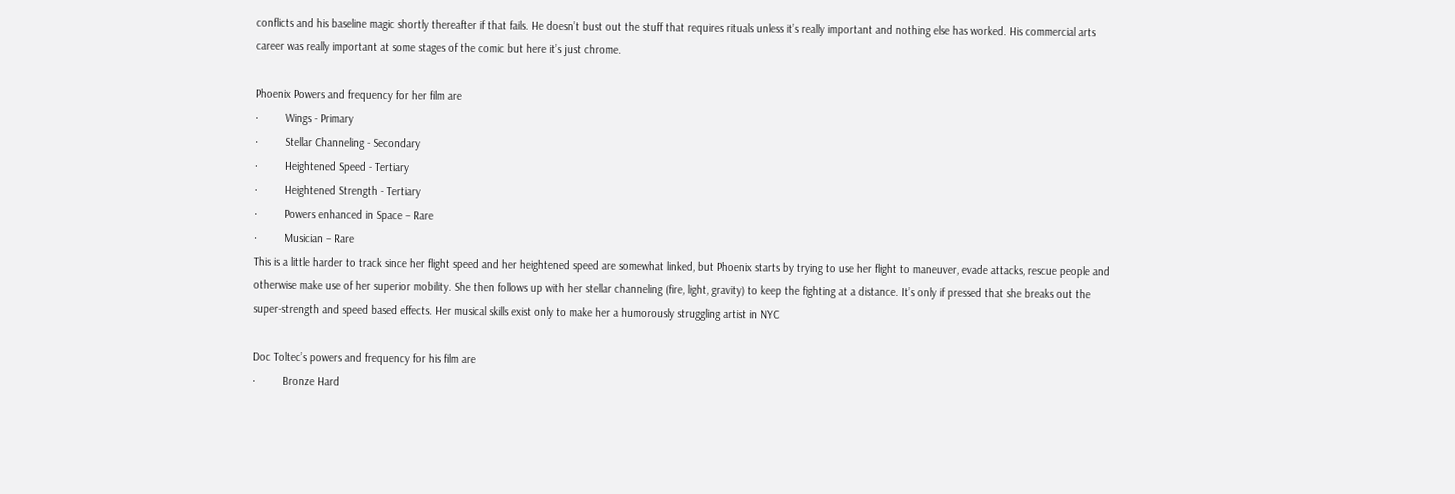conflicts and his baseline magic shortly thereafter if that fails. He doesn’t bust out the stuff that requires rituals unless it’s really important and nothing else has worked. His commercial arts career was really important at some stages of the comic but here it’s just chrome.

Phoenix Powers and frequency for her film are
·         Wings - Primary
·         Stellar Channeling - Secondary
·         Heightened Speed - Tertiary
·         Heightened Strength - Tertiary
·         Powers enhanced in Space – Rare
·         Musician – Rare
This is a little harder to track since her flight speed and her heightened speed are somewhat linked, but Phoenix starts by trying to use her flight to maneuver, evade attacks, rescue people and otherwise make use of her superior mobility. She then follows up with her stellar channeling (fire, light, gravity) to keep the fighting at a distance. It’s only if pressed that she breaks out the super-strength and speed based effects. Her musical skills exist only to make her a humorously struggling artist in NYC

Doc Toltec’s powers and frequency for his film are
·         Bronze Hard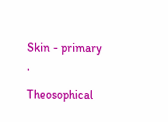Skin - primary
·         Theosophical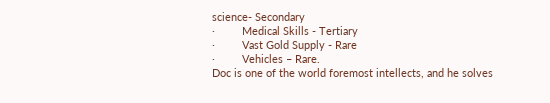science- Secondary
·         Medical Skills - Tertiary
·         Vast Gold Supply - Rare
·         Vehicles – Rare.
Doc is one of the world foremost intellects, and he solves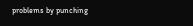problems by punching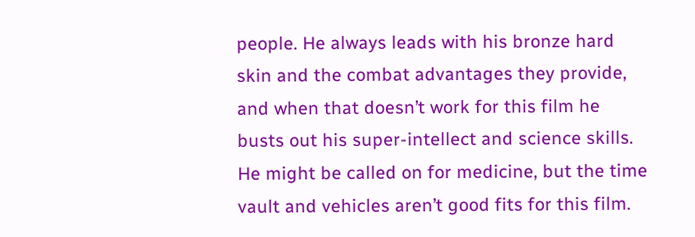people. He always leads with his bronze hard skin and the combat advantages they provide, and when that doesn’t work for this film he busts out his super-intellect and science skills. He might be called on for medicine, but the time vault and vehicles aren’t good fits for this film.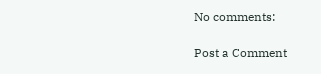No comments:

Post a Comment